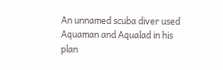An unnamed scuba diver used Aquaman and Aqualad in his plan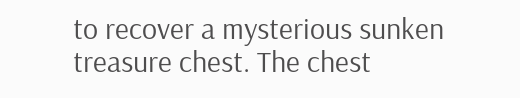to recover a mysterious sunken treasure chest. The chest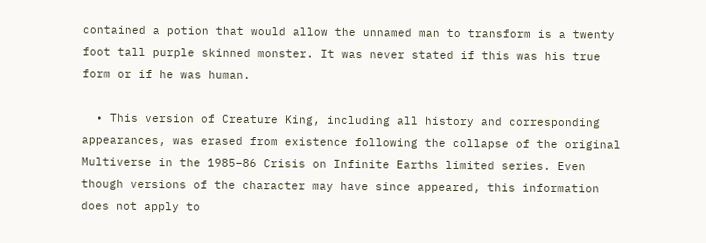contained a potion that would allow the unnamed man to transform is a twenty foot tall purple skinned monster. It was never stated if this was his true form or if he was human.

  • This version of Creature King, including all history and corresponding appearances, was erased from existence following the collapse of the original Multiverse in the 1985–86 Crisis on Infinite Earths limited series. Even though versions of the character may have since appeared, this information does not apply to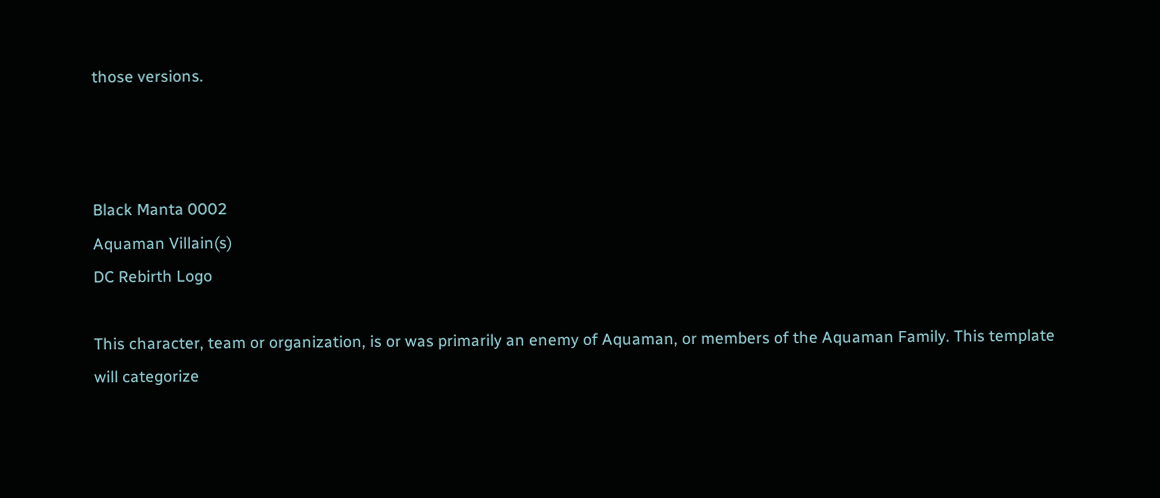those versions.



Black Manta 0002
Aquaman Villain(s)
DC Rebirth Logo

This character, team or organization, is or was primarily an enemy of Aquaman, or members of the Aquaman Family. This template will categorize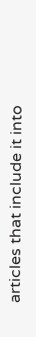articles that include it into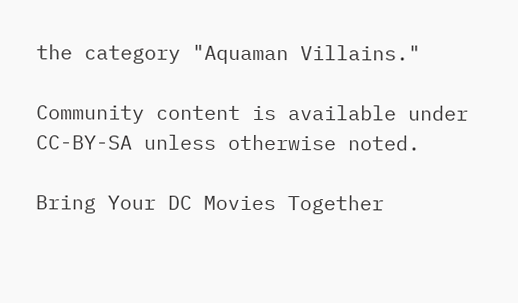the category "Aquaman Villains."

Community content is available under CC-BY-SA unless otherwise noted.

Bring Your DC Movies Together